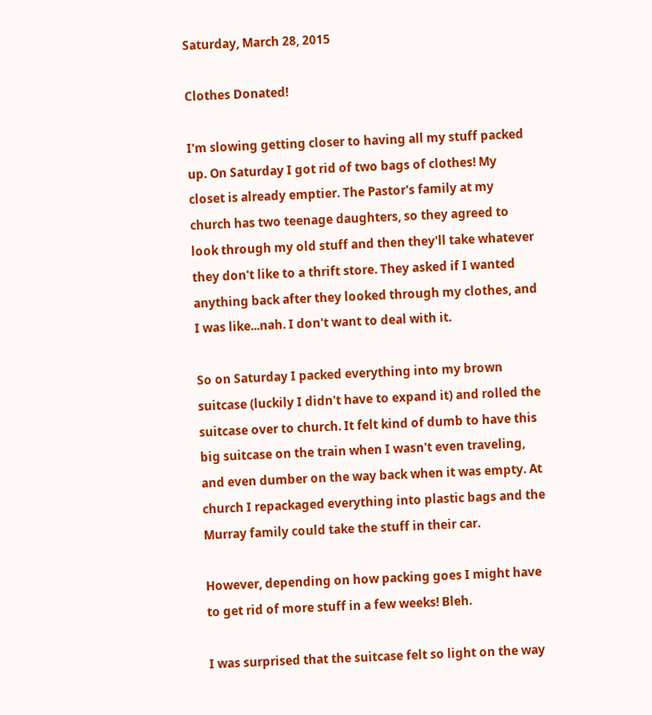Saturday, March 28, 2015

Clothes Donated!

I'm slowing getting closer to having all my stuff packed up. On Saturday I got rid of two bags of clothes! My closet is already emptier. The Pastor's family at my church has two teenage daughters, so they agreed to look through my old stuff and then they'll take whatever they don't like to a thrift store. They asked if I wanted anything back after they looked through my clothes, and I was like...nah. I don't want to deal with it.

So on Saturday I packed everything into my brown suitcase (luckily I didn't have to expand it) and rolled the suitcase over to church. It felt kind of dumb to have this big suitcase on the train when I wasn't even traveling, and even dumber on the way back when it was empty. At church I repackaged everything into plastic bags and the Murray family could take the stuff in their car.

However, depending on how packing goes I might have to get rid of more stuff in a few weeks! Bleh.

I was surprised that the suitcase felt so light on the way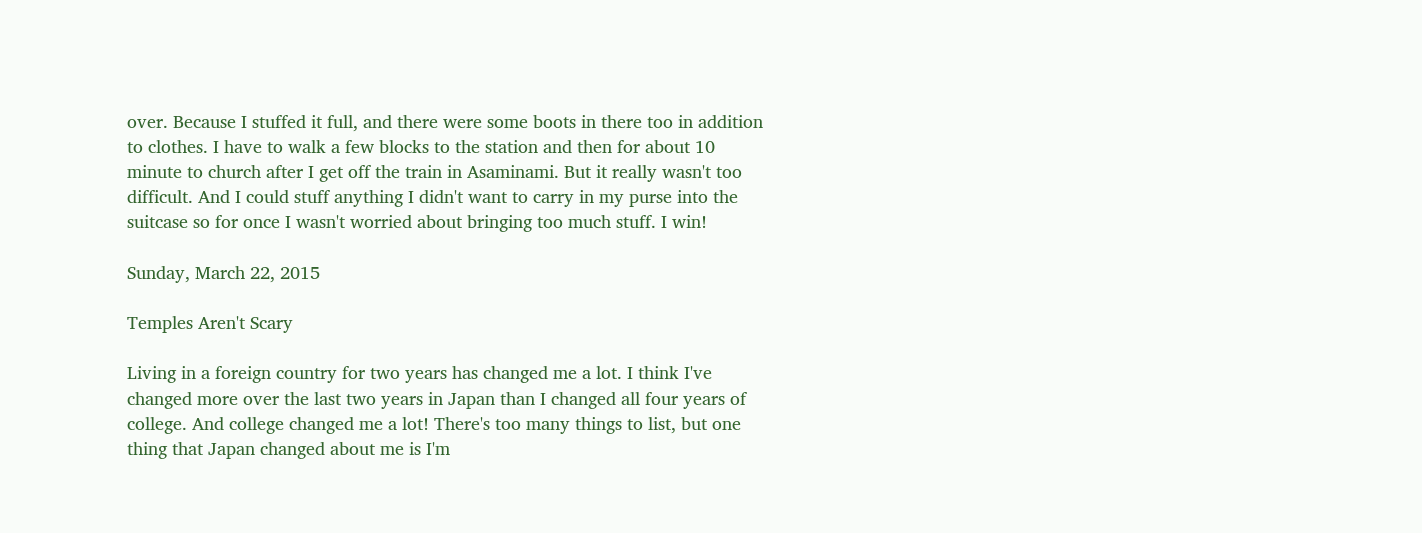over. Because I stuffed it full, and there were some boots in there too in addition to clothes. I have to walk a few blocks to the station and then for about 10 minute to church after I get off the train in Asaminami. But it really wasn't too difficult. And I could stuff anything I didn't want to carry in my purse into the suitcase so for once I wasn't worried about bringing too much stuff. I win!

Sunday, March 22, 2015

Temples Aren't Scary

Living in a foreign country for two years has changed me a lot. I think I've changed more over the last two years in Japan than I changed all four years of college. And college changed me a lot! There's too many things to list, but one thing that Japan changed about me is I'm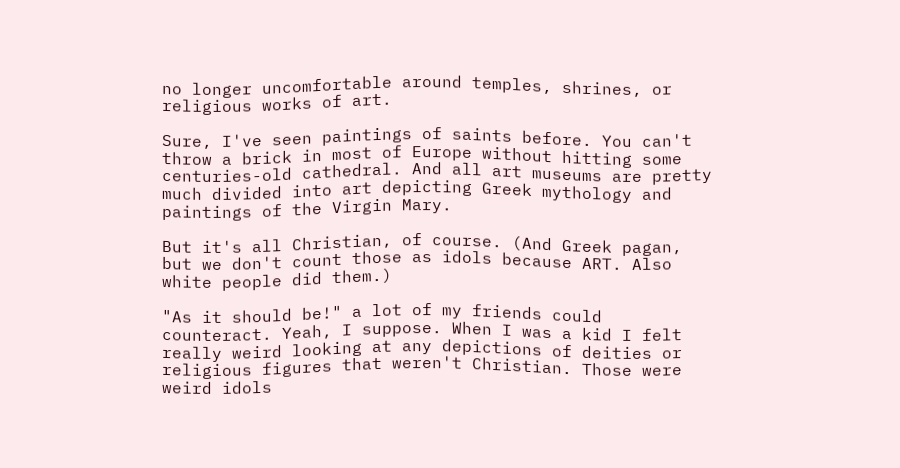no longer uncomfortable around temples, shrines, or religious works of art.

Sure, I've seen paintings of saints before. You can't throw a brick in most of Europe without hitting some centuries-old cathedral. And all art museums are pretty much divided into art depicting Greek mythology and paintings of the Virgin Mary.

But it's all Christian, of course. (And Greek pagan, but we don't count those as idols because ART. Also white people did them.)

"As it should be!" a lot of my friends could counteract. Yeah, I suppose. When I was a kid I felt really weird looking at any depictions of deities or religious figures that weren't Christian. Those were weird idols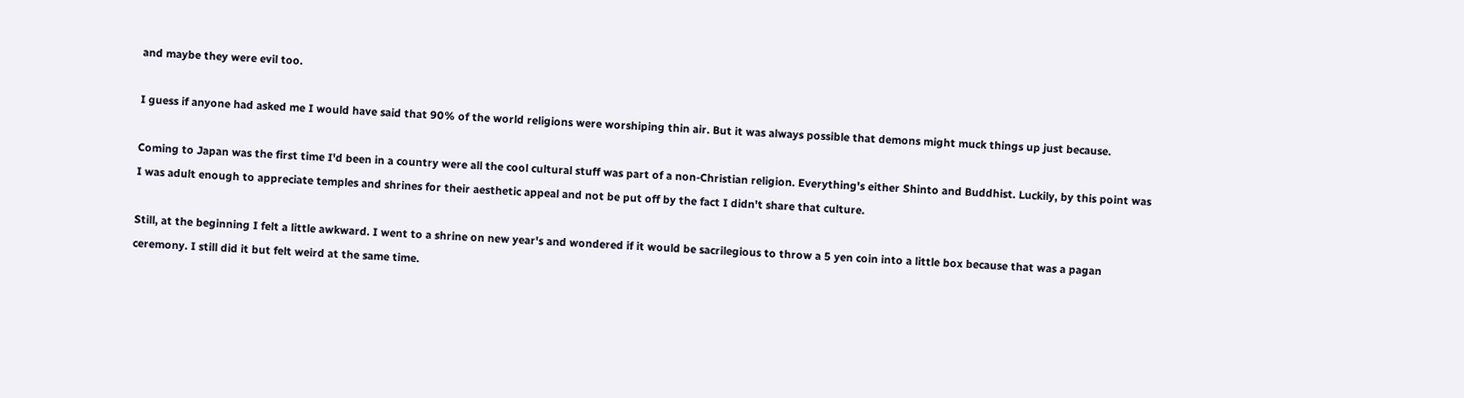and maybe they were evil too.

I guess if anyone had asked me I would have said that 90% of the world religions were worshiping thin air. But it was always possible that demons might muck things up just because.

Coming to Japan was the first time I'd been in a country were all the cool cultural stuff was part of a non-Christian religion. Everything's either Shinto and Buddhist. Luckily, by this point was I was adult enough to appreciate temples and shrines for their aesthetic appeal and not be put off by the fact I didn't share that culture.

Still, at the beginning I felt a little awkward. I went to a shrine on new year's and wondered if it would be sacrilegious to throw a 5 yen coin into a little box because that was a pagan ceremony. I still did it but felt weird at the same time.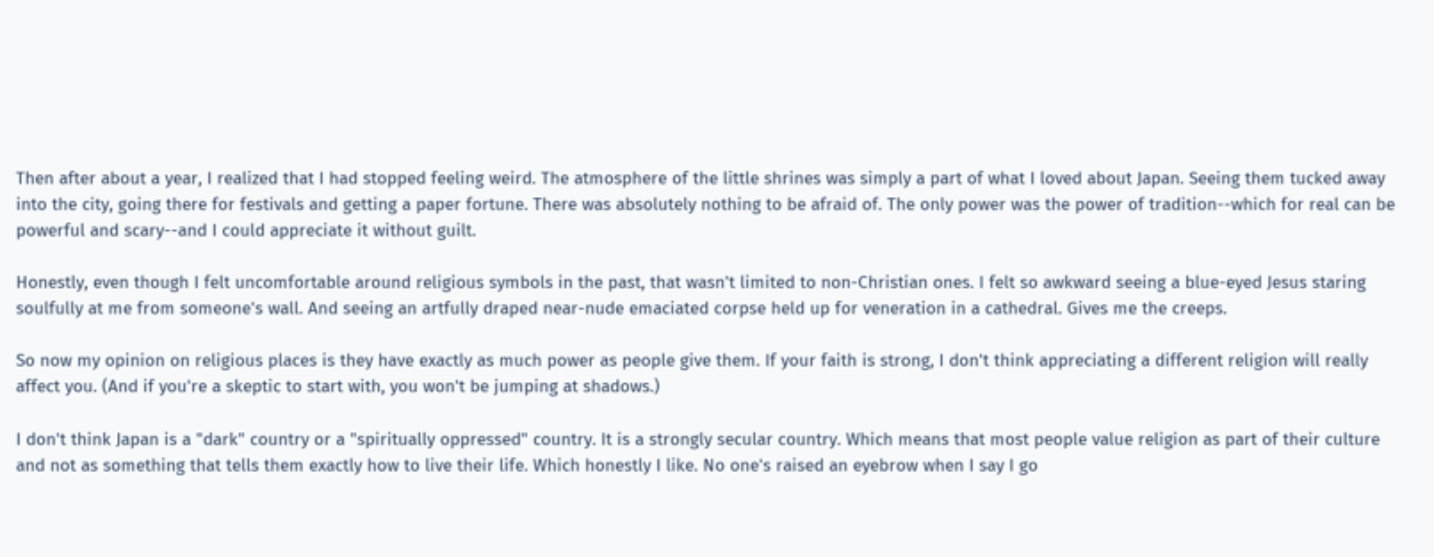Then after about a year, I realized that I had stopped feeling weird. The atmosphere of the little shrines was simply a part of what I loved about Japan. Seeing them tucked away into the city, going there for festivals and getting a paper fortune. There was absolutely nothing to be afraid of. The only power was the power of tradition--which for real can be powerful and scary--and I could appreciate it without guilt.

Honestly, even though I felt uncomfortable around religious symbols in the past, that wasn't limited to non-Christian ones. I felt so awkward seeing a blue-eyed Jesus staring soulfully at me from someone's wall. And seeing an artfully draped near-nude emaciated corpse held up for veneration in a cathedral. Gives me the creeps.

So now my opinion on religious places is they have exactly as much power as people give them. If your faith is strong, I don't think appreciating a different religion will really affect you. (And if you're a skeptic to start with, you won't be jumping at shadows.)

I don't think Japan is a "dark" country or a "spiritually oppressed" country. It is a strongly secular country. Which means that most people value religion as part of their culture and not as something that tells them exactly how to live their life. Which honestly I like. No one's raised an eyebrow when I say I go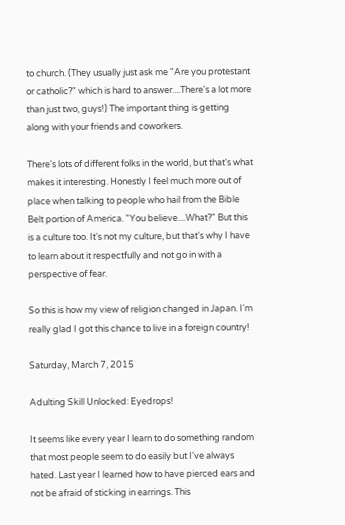to church. (They usually just ask me "Are you protestant or catholic?" which is hard to answer....There's a lot more than just two, guys!) The important thing is getting along with your friends and coworkers.

There's lots of different folks in the world, but that's what makes it interesting. Honestly I feel much more out of place when talking to people who hail from the Bible Belt portion of America. "You believe....What?" But this is a culture too. It's not my culture, but that's why I have to learn about it respectfully and not go in with a perspective of fear.

So this is how my view of religion changed in Japan. I'm really glad I got this chance to live in a foreign country!

Saturday, March 7, 2015

Adulting Skill Unlocked: Eyedrops!

It seems like every year I learn to do something random that most people seem to do easily but I've always hated. Last year I learned how to have pierced ears and not be afraid of sticking in earrings. This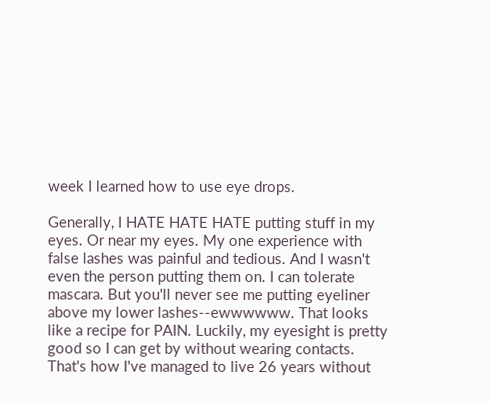week I learned how to use eye drops.

Generally, I HATE HATE HATE putting stuff in my eyes. Or near my eyes. My one experience with false lashes was painful and tedious. And I wasn't even the person putting them on. I can tolerate mascara. But you'll never see me putting eyeliner above my lower lashes--ewwwwww. That looks like a recipe for PAIN. Luckily, my eyesight is pretty good so I can get by without wearing contacts. That's how I've managed to live 26 years without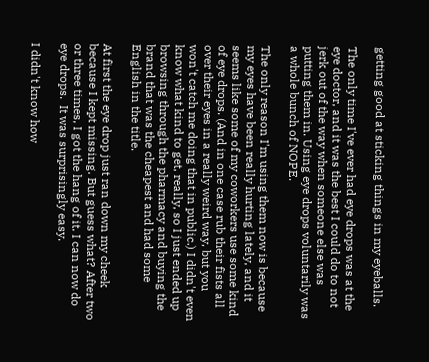getting good at sticking things in my eyeballs.

The only time I've ever had eye drops was at the eye doctor, and it was the best I could do to not jerk out of the way when someone else was putting them in. Using eye drops voluntarily was a whole bunch of NOPE.

The only reason I'm using them now is because my eyes have been really hurting lately, and it seems like some of my coworkers use some kind of eye drops. (And in one case rub their fists all over their eyes in a really weird way, but you won't catch me doing that in public.) I didn't even know what kind to get, really, so I just ended up browsing through the pharmacy and buying the brand that was the cheapest and had some English in the title.

At first the eye drop just ran down my cheek because I kept missing. But guess what? After two or three times, I got the hang of it. I can now do eye drops.  It was surprisingly easy.

I didn't know how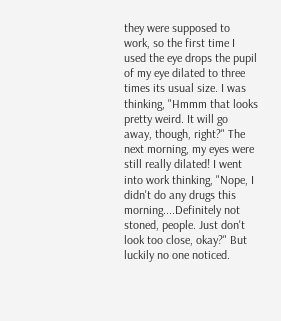they were supposed to work, so the first time I used the eye drops the pupil of my eye dilated to three times its usual size. I was thinking, "Hmmm that looks pretty weird. It will go away, though, right?" The next morning, my eyes were still really dilated! I went into work thinking, "Nope, I didn't do any drugs this morning....Definitely not stoned, people. Just don't look too close, okay?" But luckily no one noticed.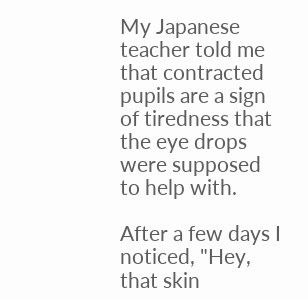My Japanese teacher told me that contracted pupils are a sign of tiredness that the eye drops were supposed to help with.

After a few days I noticed, "Hey, that skin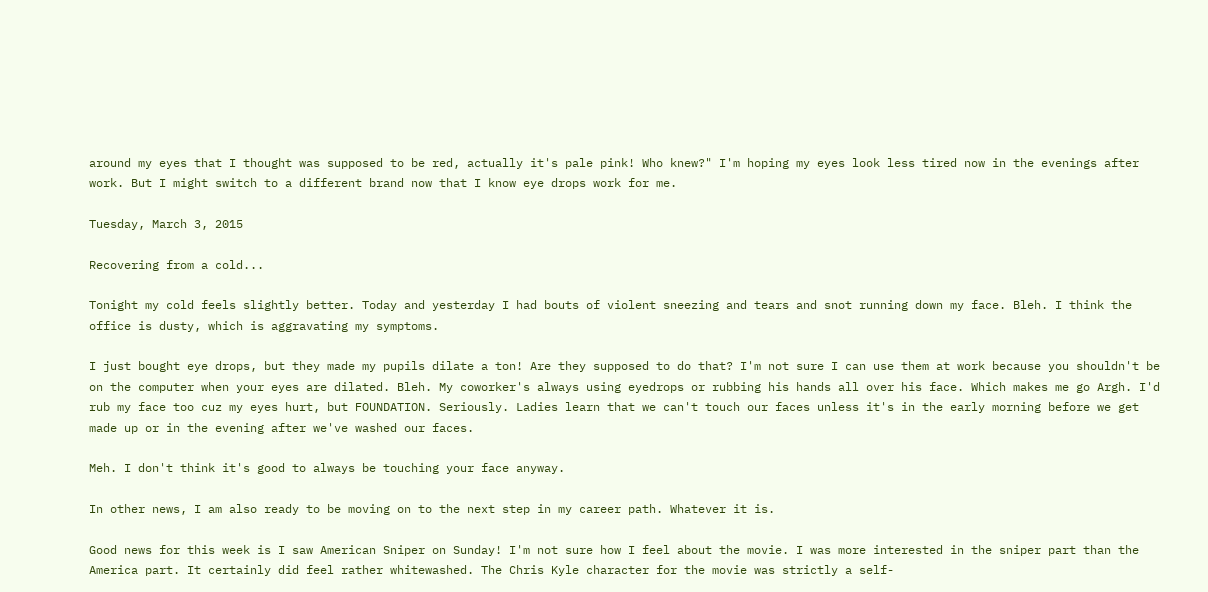around my eyes that I thought was supposed to be red, actually it's pale pink! Who knew?" I'm hoping my eyes look less tired now in the evenings after work. But I might switch to a different brand now that I know eye drops work for me.

Tuesday, March 3, 2015

Recovering from a cold...

Tonight my cold feels slightly better. Today and yesterday I had bouts of violent sneezing and tears and snot running down my face. Bleh. I think the office is dusty, which is aggravating my symptoms.

I just bought eye drops, but they made my pupils dilate a ton! Are they supposed to do that? I'm not sure I can use them at work because you shouldn't be on the computer when your eyes are dilated. Bleh. My coworker's always using eyedrops or rubbing his hands all over his face. Which makes me go Argh. I'd rub my face too cuz my eyes hurt, but FOUNDATION. Seriously. Ladies learn that we can't touch our faces unless it's in the early morning before we get made up or in the evening after we've washed our faces.

Meh. I don't think it's good to always be touching your face anyway.

In other news, I am also ready to be moving on to the next step in my career path. Whatever it is.

Good news for this week is I saw American Sniper on Sunday! I'm not sure how I feel about the movie. I was more interested in the sniper part than the America part. It certainly did feel rather whitewashed. The Chris Kyle character for the movie was strictly a self-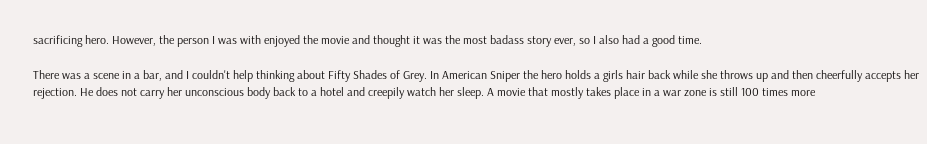sacrificing hero. However, the person I was with enjoyed the movie and thought it was the most badass story ever, so I also had a good time.

There was a scene in a bar, and I couldn't help thinking about Fifty Shades of Grey. In American Sniper the hero holds a girls hair back while she throws up and then cheerfully accepts her rejection. He does not carry her unconscious body back to a hotel and creepily watch her sleep. A movie that mostly takes place in a war zone is still 100 times more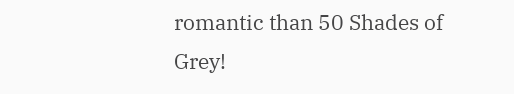romantic than 50 Shades of Grey!